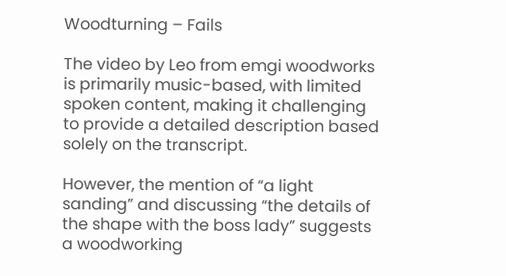Woodturning – Fails

The video by Leo from emgi woodworks is primarily music-based, with limited spoken content, making it challenging to provide a detailed description based solely on the transcript.

However, the mention of “a light sanding” and discussing “the details of the shape with the boss lady” suggests a woodworking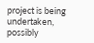project is being undertaken, possibly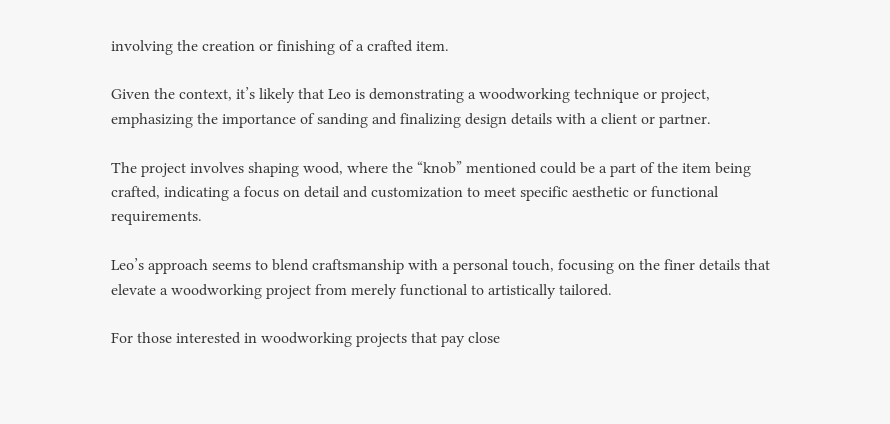involving the creation or finishing of a crafted item.

Given the context, it’s likely that Leo is demonstrating a woodworking technique or project, emphasizing the importance of sanding and finalizing design details with a client or partner.

The project involves shaping wood, where the “knob” mentioned could be a part of the item being crafted, indicating a focus on detail and customization to meet specific aesthetic or functional requirements.

Leo’s approach seems to blend craftsmanship with a personal touch, focusing on the finer details that elevate a woodworking project from merely functional to artistically tailored.

For those interested in woodworking projects that pay close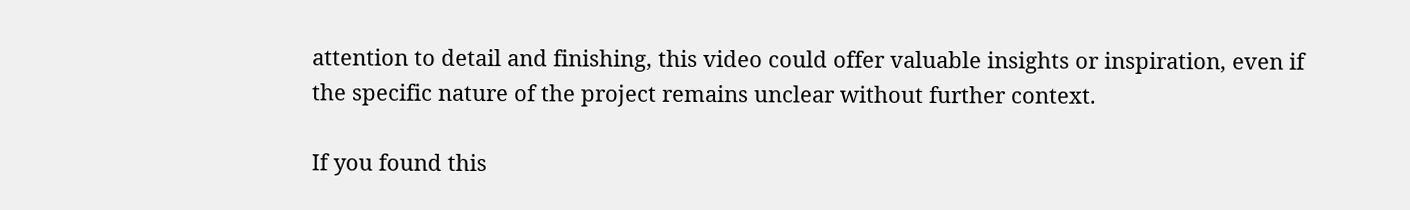attention to detail and finishing, this video could offer valuable insights or inspiration, even if the specific nature of the project remains unclear without further context.

If you found this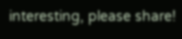interesting, please share!